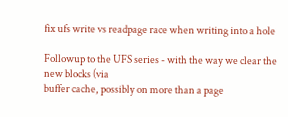fix ufs write vs readpage race when writing into a hole

Followup to the UFS series - with the way we clear the new blocks (via
buffer cache, possibly on more than a page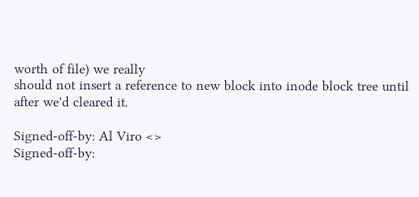worth of file) we really
should not insert a reference to new block into inode block tree until
after we'd cleared it.

Signed-off-by: Al Viro <>
Signed-off-by: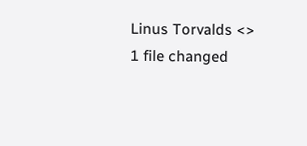Linus Torvalds <>
1 file changed